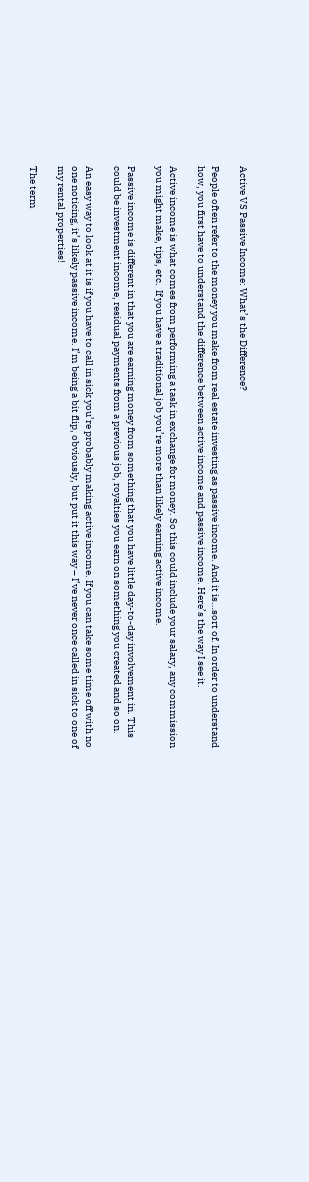Active VS Passive Income: What’s the Difference?

People often refer to the money you make from real estate investing as passive income. And it is…sort of. In order to understand how, you first have to understand the difference between active income and passive income. Here’s the way I see it.

Active income is what comes from performing a task in exchange for money. So this could include your salary, any commission you might make, tips, etc.  If you have a traditional job you’re more than likely earning active income.

Passive income is different in that you are earning money from something that you have little day-to-day involvement in. This could be investment income, residual payments from a previous job, royalties you earn on something you created and so on.

An easy way to look at it is if you have to call in sick you’re probably making active income. If you can take some time off with no one noticing, it’s likely passive income. I’m being a bit flip, obviously, but put it this way – I’ve never once called in sick to one of my rental properties!

The term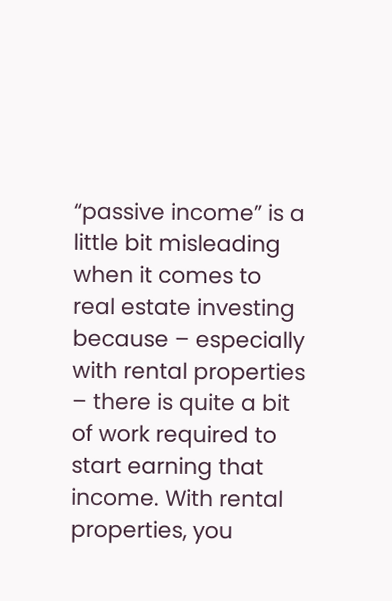“passive income” is a little bit misleading when it comes to real estate investing because – especially with rental properties – there is quite a bit of work required to start earning that income. With rental properties, you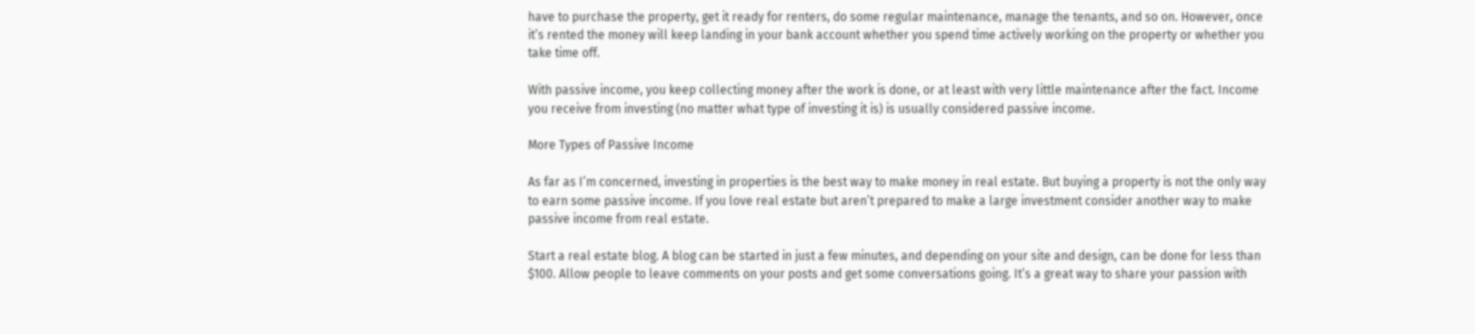have to purchase the property, get it ready for renters, do some regular maintenance, manage the tenants, and so on. However, once it’s rented the money will keep landing in your bank account whether you spend time actively working on the property or whether you take time off.

With passive income, you keep collecting money after the work is done, or at least with very little maintenance after the fact. Income you receive from investing (no matter what type of investing it is) is usually considered passive income.

More Types of Passive Income

As far as I’m concerned, investing in properties is the best way to make money in real estate. But buying a property is not the only way to earn some passive income. If you love real estate but aren’t prepared to make a large investment consider another way to make passive income from real estate.

Start a real estate blog. A blog can be started in just a few minutes, and depending on your site and design, can be done for less than $100. Allow people to leave comments on your posts and get some conversations going. It’s a great way to share your passion with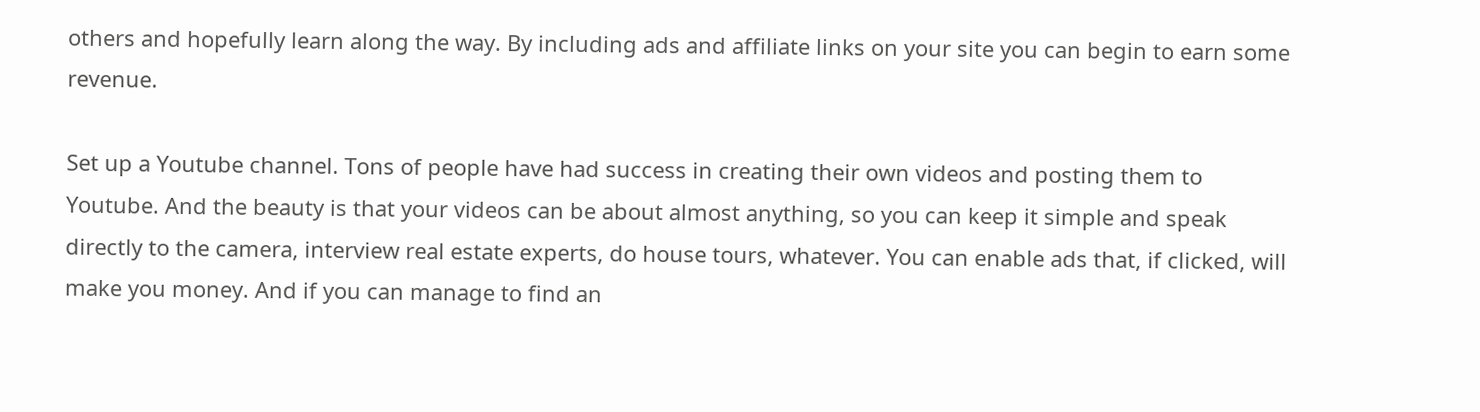others and hopefully learn along the way. By including ads and affiliate links on your site you can begin to earn some revenue.

Set up a Youtube channel. Tons of people have had success in creating their own videos and posting them to Youtube. And the beauty is that your videos can be about almost anything, so you can keep it simple and speak directly to the camera, interview real estate experts, do house tours, whatever. You can enable ads that, if clicked, will make you money. And if you can manage to find an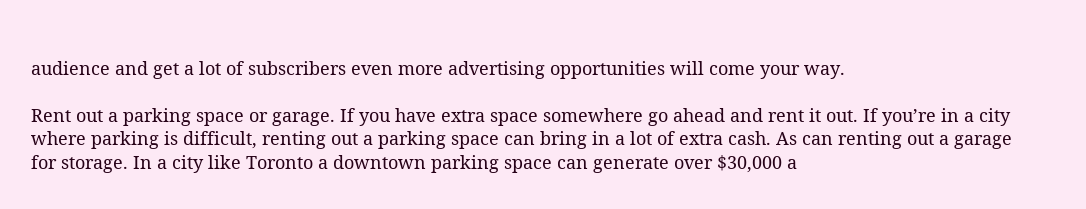audience and get a lot of subscribers even more advertising opportunities will come your way.

Rent out a parking space or garage. If you have extra space somewhere go ahead and rent it out. If you’re in a city where parking is difficult, renting out a parking space can bring in a lot of extra cash. As can renting out a garage for storage. In a city like Toronto a downtown parking space can generate over $30,000 a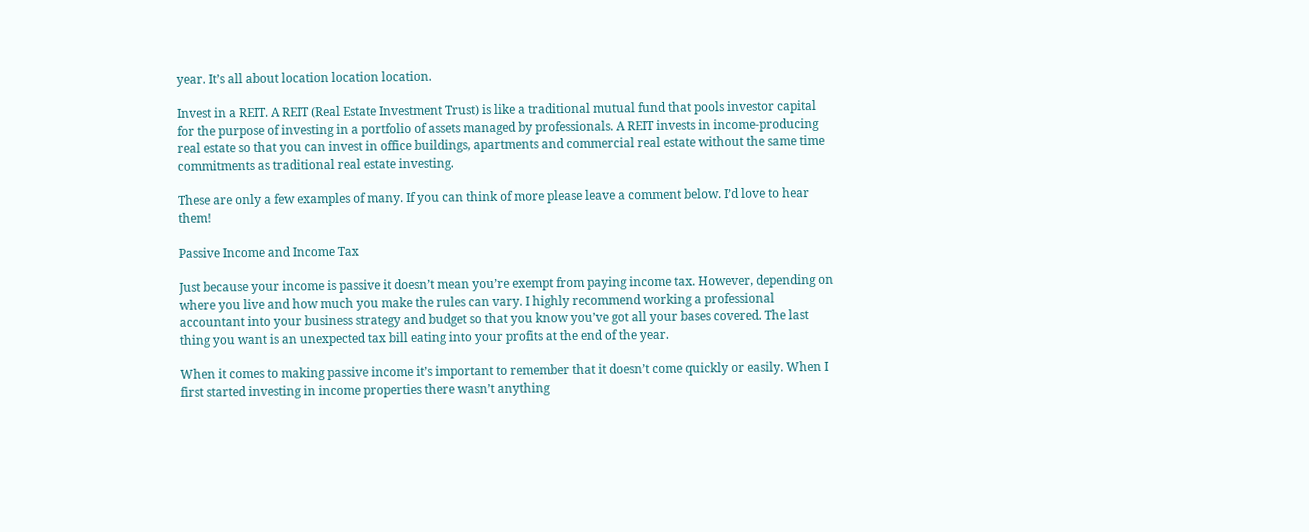year. It’s all about location location location.

Invest in a REIT. A REIT (Real Estate Investment Trust) is like a traditional mutual fund that pools investor capital for the purpose of investing in a portfolio of assets managed by professionals. A REIT invests in income-producing real estate so that you can invest in office buildings, apartments and commercial real estate without the same time commitments as traditional real estate investing.

These are only a few examples of many. If you can think of more please leave a comment below. I’d love to hear them!

Passive Income and Income Tax

Just because your income is passive it doesn’t mean you’re exempt from paying income tax. However, depending on where you live and how much you make the rules can vary. I highly recommend working a professional accountant into your business strategy and budget so that you know you’ve got all your bases covered. The last thing you want is an unexpected tax bill eating into your profits at the end of the year.

When it comes to making passive income it’s important to remember that it doesn’t come quickly or easily. When I first started investing in income properties there wasn’t anything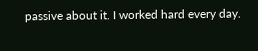passive about it. I worked hard every day.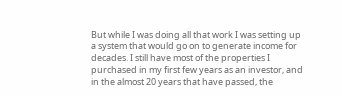But while I was doing all that work I was setting up a system that would go on to generate income for decades. I still have most of the properties I purchased in my first few years as an investor, and in the almost 20 years that have passed, the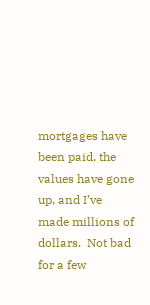mortgages have been paid, the values have gone up, and I’ve made millions of dollars.  Not bad for a few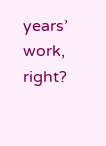years’ work, right?